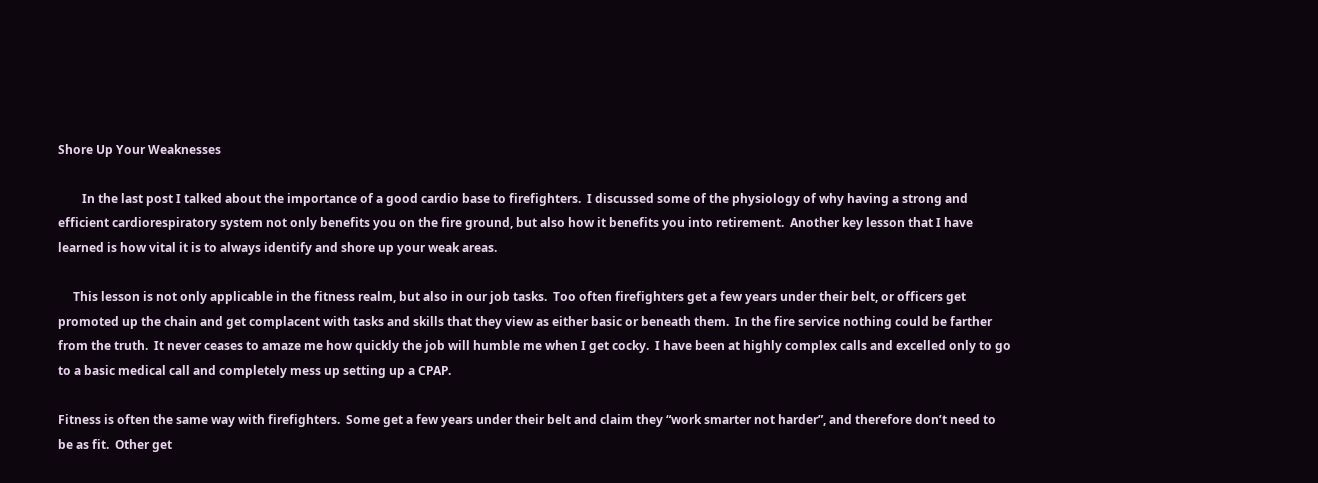Shore Up Your Weaknesses

        In the last post I talked about the importance of a good cardio base to firefighters.  I discussed some of the physiology of why having a strong and efficient cardiorespiratory system not only benefits you on the fire ground, but also how it benefits you into retirement.  Another key lesson that I have learned is how vital it is to always identify and shore up your weak areas.

     This lesson is not only applicable in the fitness realm, but also in our job tasks.  Too often firefighters get a few years under their belt, or officers get promoted up the chain and get complacent with tasks and skills that they view as either basic or beneath them.  In the fire service nothing could be farther from the truth.  It never ceases to amaze me how quickly the job will humble me when I get cocky.  I have been at highly complex calls and excelled only to go to a basic medical call and completely mess up setting up a CPAP.

Fitness is often the same way with firefighters.  Some get a few years under their belt and claim they “work smarter not harder”, and therefore don’t need to be as fit.  Other get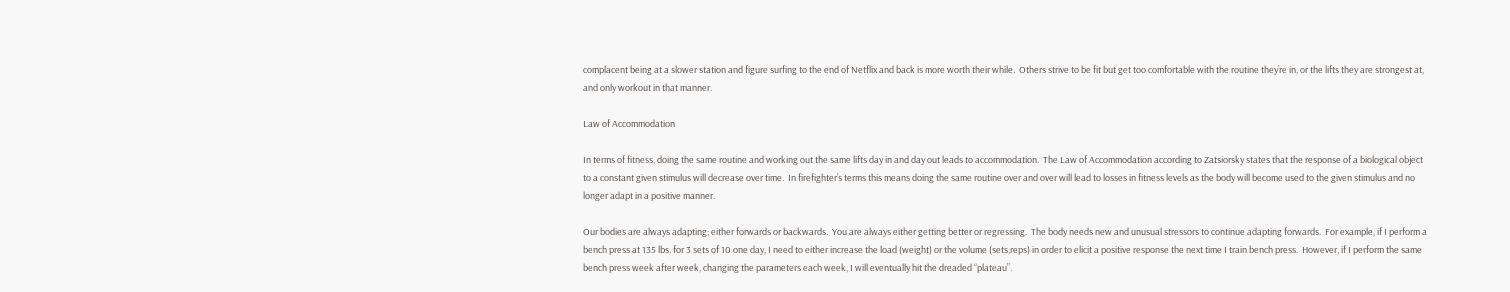complacent being at a slower station and figure surfing to the end of Netflix and back is more worth their while.  Others strive to be fit but get too comfortable with the routine they’re in, or the lifts they are strongest at, and only workout in that manner.

Law of Accommodation

In terms of fitness, doing the same routine and working out the same lifts day in and day out leads to accommodation.  The Law of Accommodation according to Zatsiorsky states that the response of a biological object to a constant given stimulus will decrease over time.  In firefighter’s terms this means doing the same routine over and over will lead to losses in fitness levels as the body will become used to the given stimulus and no longer adapt in a positive manner.

Our bodies are always adapting; either forwards or backwards.  You are always either getting better or regressing.  The body needs new and unusual stressors to continue adapting forwards.  For example, if I perform a bench press at 135 lbs. for 3 sets of 10 one day, I need to either increase the load (weight) or the volume (sets,reps) in order to elicit a positive response the next time I train bench press.  However, if I perform the same bench press week after week, changing the parameters each week, I will eventually hit the dreaded “plateau”.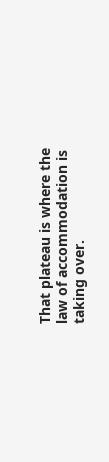That plateau is where the law of accommodation is taking over.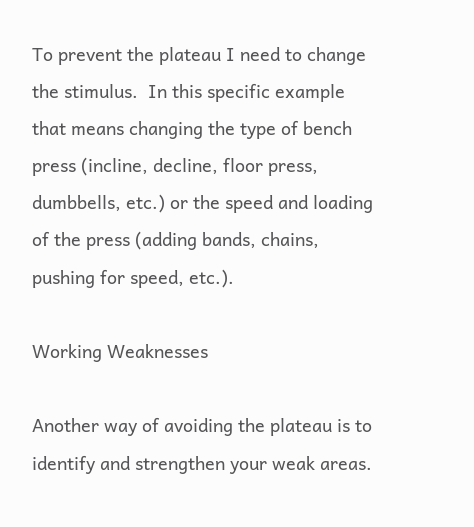To prevent the plateau I need to change the stimulus.  In this specific example that means changing the type of bench press (incline, decline, floor press, dumbbells, etc.) or the speed and loading of the press (adding bands, chains, pushing for speed, etc.).

Working Weaknesses

Another way of avoiding the plateau is to identify and strengthen your weak areas.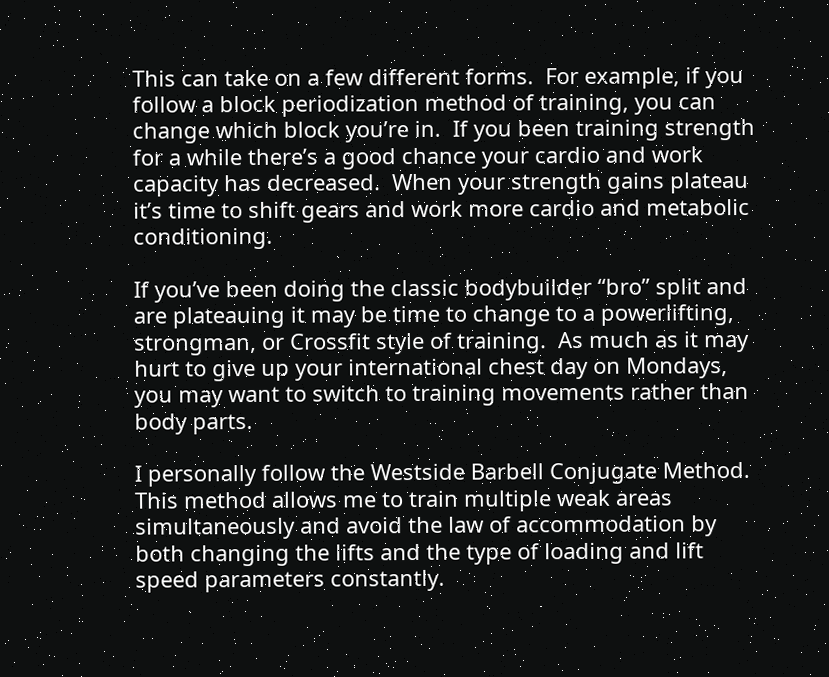This can take on a few different forms.  For example, if you follow a block periodization method of training, you can change which block you’re in.  If you been training strength for a while there’s a good chance your cardio and work capacity has decreased.  When your strength gains plateau it’s time to shift gears and work more cardio and metabolic conditioning.

If you’ve been doing the classic bodybuilder “bro” split and are plateauing it may be time to change to a powerlifting, strongman, or Crossfit style of training.  As much as it may hurt to give up your international chest day on Mondays, you may want to switch to training movements rather than body parts.

I personally follow the Westside Barbell Conjugate Method.  This method allows me to train multiple weak areas simultaneously and avoid the law of accommodation by both changing the lifts and the type of loading and lift speed parameters constantly.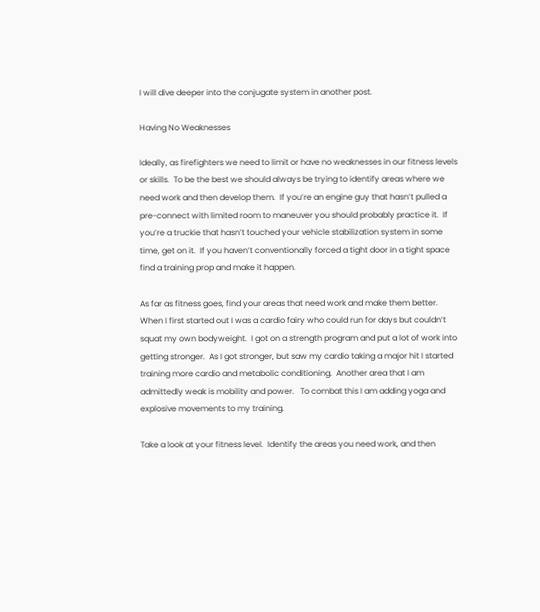I will dive deeper into the conjugate system in another post.

Having No Weaknesses

Ideally, as firefighters we need to limit or have no weaknesses in our fitness levels or skills.  To be the best we should always be trying to identify areas where we need work and then develop them.  If you’re an engine guy that hasn’t pulled a pre-connect with limited room to maneuver you should probably practice it.  If you’re a truckie that hasn’t touched your vehicle stabilization system in some time, get on it.  If you haven’t conventionally forced a tight door in a tight space find a training prop and make it happen.

As far as fitness goes, find your areas that need work and make them better.  When I first started out I was a cardio fairy who could run for days but couldn’t squat my own bodyweight.  I got on a strength program and put a lot of work into getting stronger.  As I got stronger, but saw my cardio taking a major hit I started training more cardio and metabolic conditioning.  Another area that I am admittedly weak is mobility and power.   To combat this I am adding yoga and explosive movements to my training.

Take a look at your fitness level.  Identify the areas you need work, and then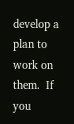develop a plan to work on them.  If you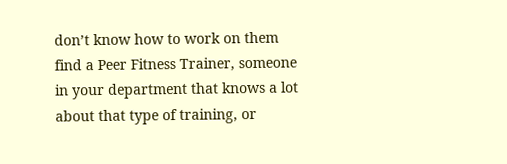don’t know how to work on them find a Peer Fitness Trainer, someone in your department that knows a lot about that type of training, or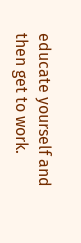educate yourself and then get to work.